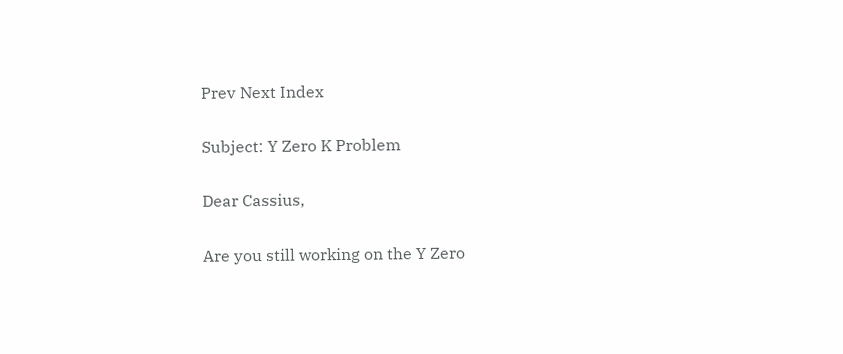Prev Next Index

Subject: Y Zero K Problem

Dear Cassius,

Are you still working on the Y Zero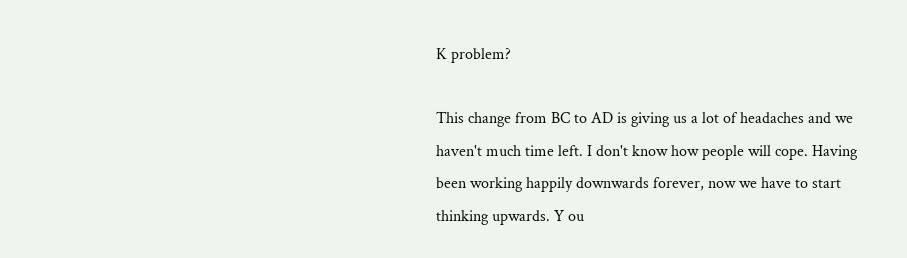K problem?

This change from BC to AD is giving us a lot of headaches and we haven't much time left. I don't know how people will cope. Having been working happily downwards forever, now we have to start thinking upwards. Y ou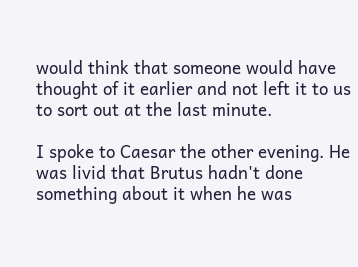would think that someone would have thought of it earlier and not left it to us to sort out at the last minute.

I spoke to Caesar the other evening. He was livid that Brutus hadn't done something about it when he was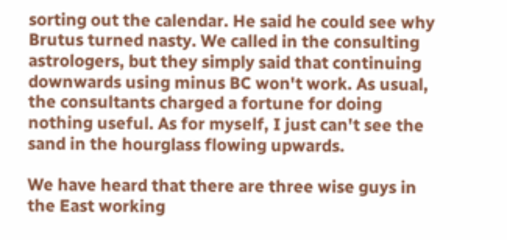sorting out the calendar. He said he could see why Brutus turned nasty. We called in the consulting astrologers, but they simply said that continuing downwards using minus BC won't work. As usual, the consultants charged a fortune for doing nothing useful. As for myself, I just can't see the sand in the hourglass flowing upwards.

We have heard that there are three wise guys in the East working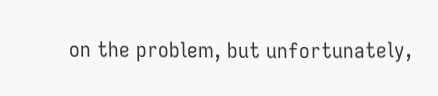on the problem, but unfortunately,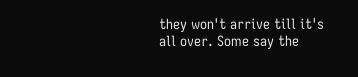they won't arrive till it's all over. Some say the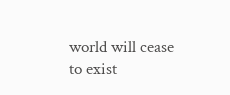world will cease to exist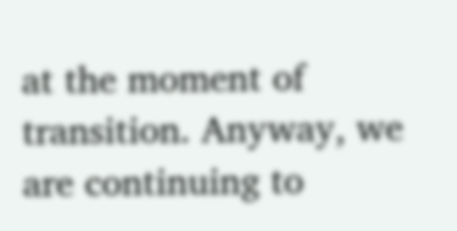at the moment of transition. Anyway, we are continuing to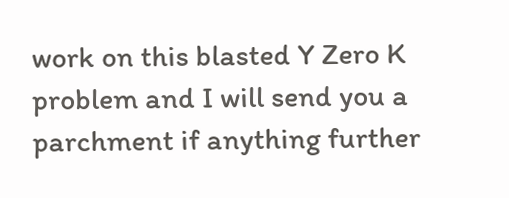work on this blasted Y Zero K problem and I will send you a parchment if anything further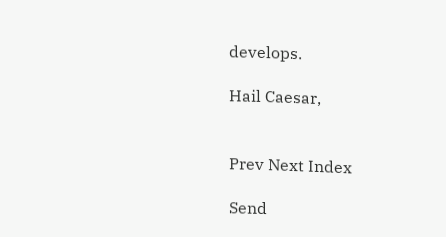develops.

Hail Caesar,


Prev Next Index

Send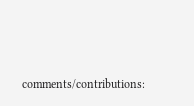comments/contributions: